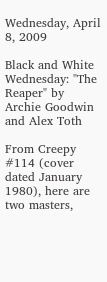Wednesday, April 8, 2009

Black and White Wednesday: "The Reaper" by Archie Goodwin and Alex Toth

From Creepy #114 (cover dated January 1980), here are two masters,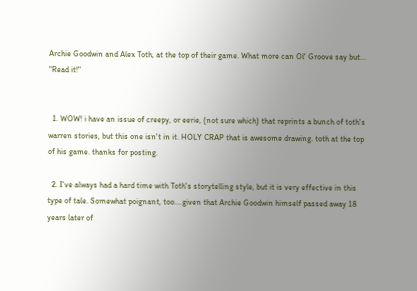Archie Goodwin and Alex Toth, at the top of their game. What more can Ol' Groove say but... "Read it!"


  1. WOW! i have an issue of creepy, or eerie, (not sure which) that reprints a bunch of toth's warren stories, but this one isn't in it. HOLY CRAP that is awesome drawing. toth at the top of his game. thanks for posting.

  2. I've always had a hard time with Toth's storytelling style, but it is very effective in this type of tale. Somewhat poignant, too....given that Archie Goodwin himself passed away 18 years later of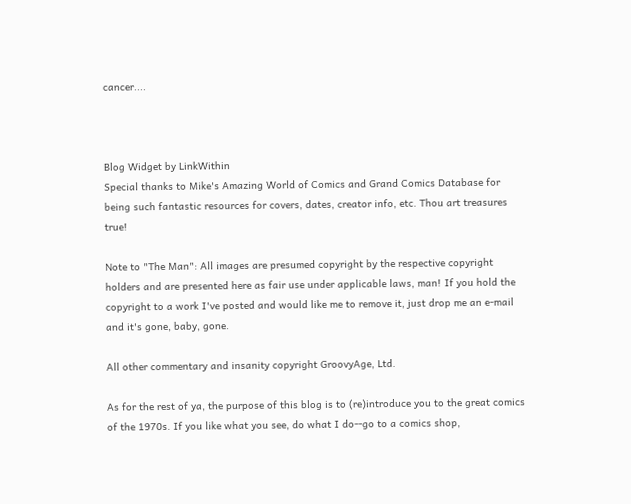cancer....



Blog Widget by LinkWithin
Special thanks to Mike's Amazing World of Comics and Grand Comics Database for being such fantastic resources for covers, dates, creator info, etc. Thou art treasures true!

Note to "The Man": All images are presumed copyright by the respective copyright holders and are presented here as fair use under applicable laws, man! If you hold the copyright to a work I've posted and would like me to remove it, just drop me an e-mail and it's gone, baby, gone.

All other commentary and insanity copyright GroovyAge, Ltd.

As for the rest of ya, the purpose of this blog is to (re)introduce you to the great comics of the 1970s. If you like what you see, do what I do--go to a comics shop,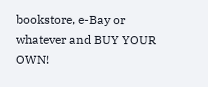bookstore, e-Bay or whatever and BUY YOUR OWN!